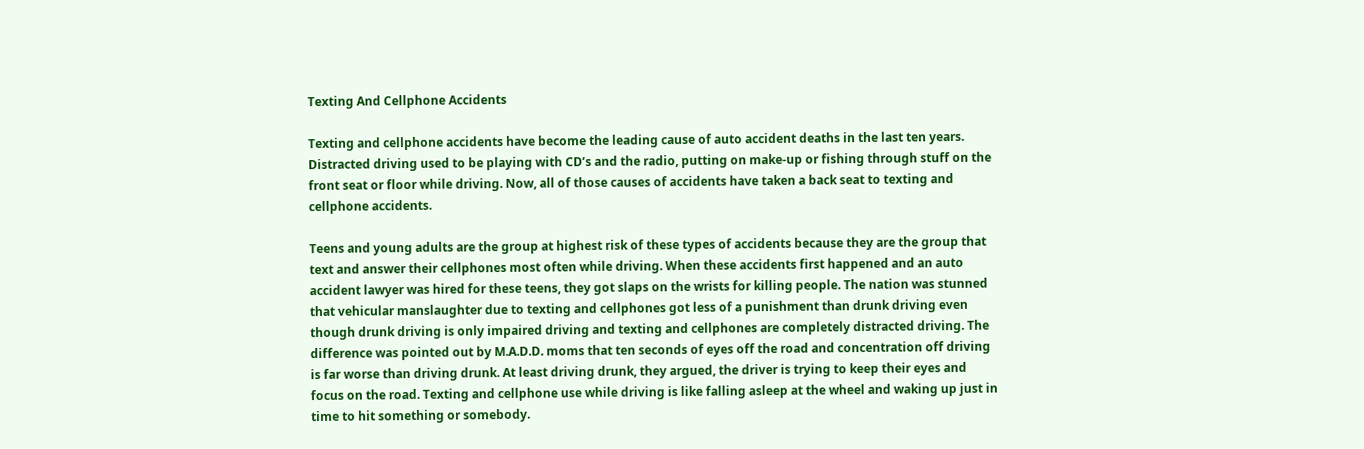Texting And Cellphone Accidents

Texting and cellphone accidents have become the leading cause of auto accident deaths in the last ten years. Distracted driving used to be playing with CD’s and the radio, putting on make-up or fishing through stuff on the front seat or floor while driving. Now, all of those causes of accidents have taken a back seat to texting and cellphone accidents.

Teens and young adults are the group at highest risk of these types of accidents because they are the group that text and answer their cellphones most often while driving. When these accidents first happened and an auto accident lawyer was hired for these teens, they got slaps on the wrists for killing people. The nation was stunned that vehicular manslaughter due to texting and cellphones got less of a punishment than drunk driving even though drunk driving is only impaired driving and texting and cellphones are completely distracted driving. The difference was pointed out by M.A.D.D. moms that ten seconds of eyes off the road and concentration off driving is far worse than driving drunk. At least driving drunk, they argued, the driver is trying to keep their eyes and focus on the road. Texting and cellphone use while driving is like falling asleep at the wheel and waking up just in time to hit something or somebody.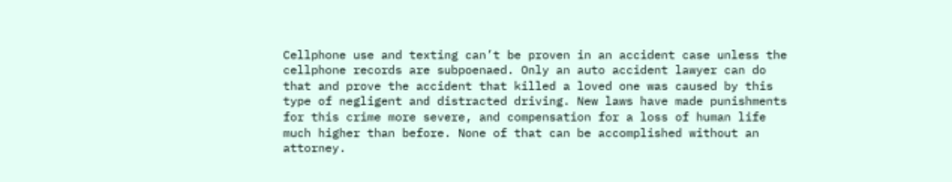Cellphone use and texting can’t be proven in an accident case unless the cellphone records are subpoenaed. Only an auto accident lawyer can do that and prove the accident that killed a loved one was caused by this type of negligent and distracted driving. New laws have made punishments for this crime more severe, and compensation for a loss of human life much higher than before. None of that can be accomplished without an attorney.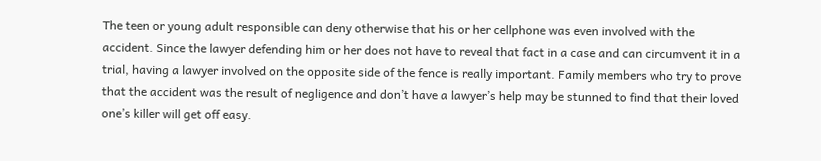The teen or young adult responsible can deny otherwise that his or her cellphone was even involved with the accident. Since the lawyer defending him or her does not have to reveal that fact in a case and can circumvent it in a trial, having a lawyer involved on the opposite side of the fence is really important. Family members who try to prove that the accident was the result of negligence and don’t have a lawyer’s help may be stunned to find that their loved one’s killer will get off easy.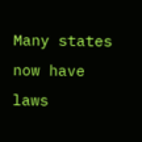Many states now have laws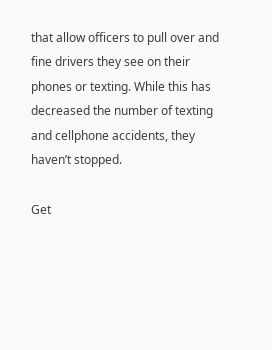that allow officers to pull over and fine drivers they see on their phones or texting. While this has decreased the number of texting and cellphone accidents, they haven’t stopped.

Get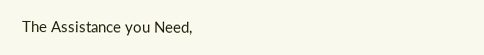The Assistance you Need,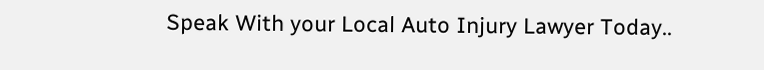Speak With your Local Auto Injury Lawyer Today..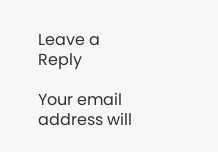Leave a Reply

Your email address will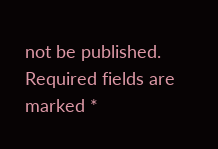not be published. Required fields are marked *